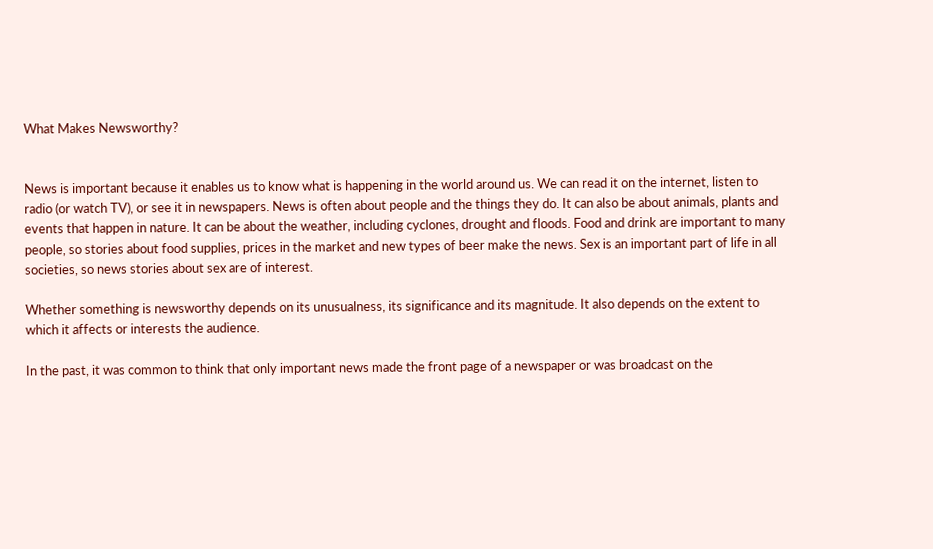What Makes Newsworthy?


News is important because it enables us to know what is happening in the world around us. We can read it on the internet, listen to radio (or watch TV), or see it in newspapers. News is often about people and the things they do. It can also be about animals, plants and events that happen in nature. It can be about the weather, including cyclones, drought and floods. Food and drink are important to many people, so stories about food supplies, prices in the market and new types of beer make the news. Sex is an important part of life in all societies, so news stories about sex are of interest.

Whether something is newsworthy depends on its unusualness, its significance and its magnitude. It also depends on the extent to which it affects or interests the audience.

In the past, it was common to think that only important news made the front page of a newspaper or was broadcast on the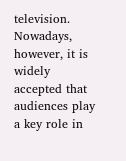television. Nowadays, however, it is widely accepted that audiences play a key role in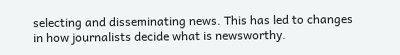selecting and disseminating news. This has led to changes in how journalists decide what is newsworthy.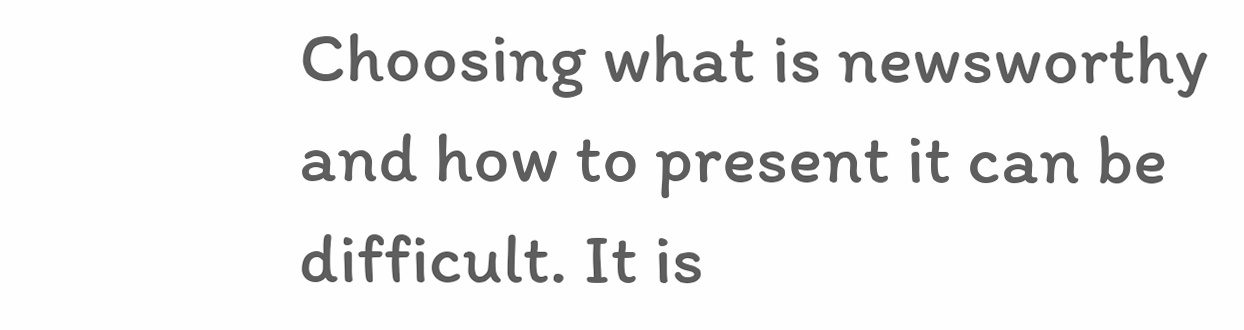Choosing what is newsworthy and how to present it can be difficult. It is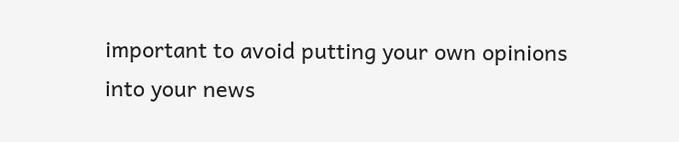important to avoid putting your own opinions into your news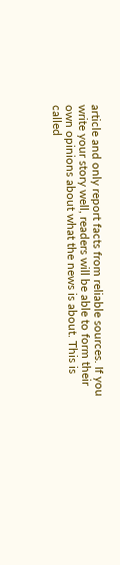article and only report facts from reliable sources. If you write your story well, readers will be able to form their own opinions about what the news is about. This is called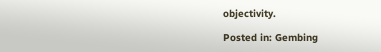objectivity.

Posted in: Gembing